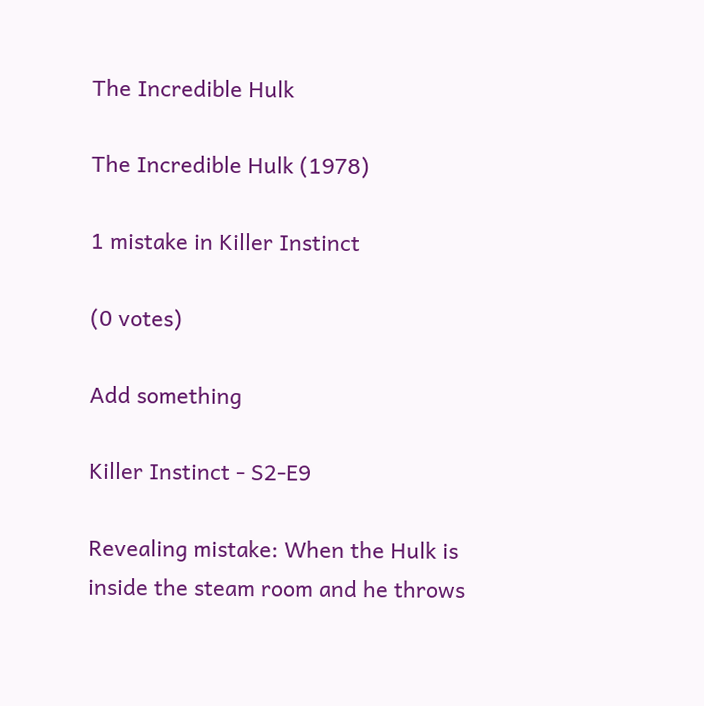The Incredible Hulk

The Incredible Hulk (1978)

1 mistake in Killer Instinct

(0 votes)

Add something

Killer Instinct - S2-E9

Revealing mistake: When the Hulk is inside the steam room and he throws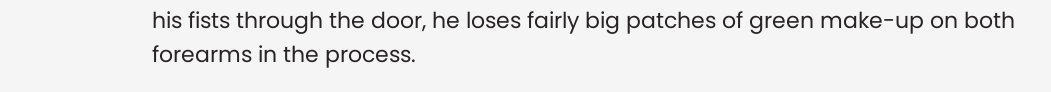his fists through the door, he loses fairly big patches of green make-up on both forearms in the process.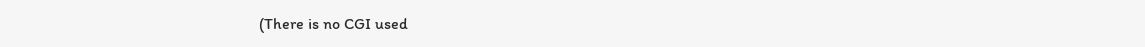(There is no CGI used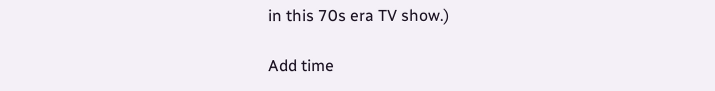in this 70s era TV show.)

Add time